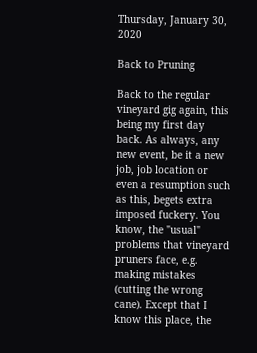Thursday, January 30, 2020

Back to Pruning

Back to the regular vineyard gig again, this being my first day back. As always, any new event, be it a new job, job location or even a resumption such as this, begets extra imposed fuckery. You know, the "usual" problems that vineyard pruners face, e.g. making mistakes (cutting the wrong cane). Except that I know this place, the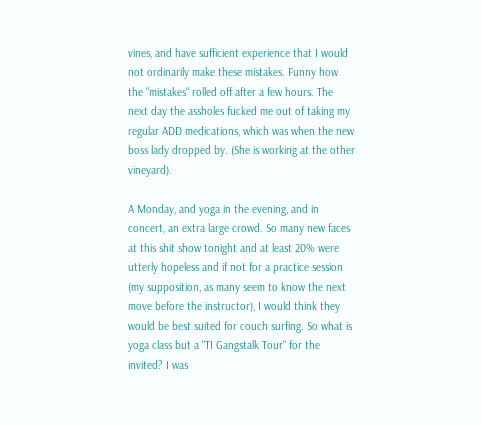vines, and have sufficient experience that I would not ordinarily make these mistakes. Funny how the "mistakes" rolled off after a few hours. The next day the assholes fucked me out of taking my regular ADD medications, which was when the new boss lady dropped by. (She is working at the other vineyard).

A Monday, and yoga in the evening, and in concert, an extra large crowd. So many new faces at this shit show tonight and at least 20% were utterly hopeless and if not for a practice session (my supposition, as many seem to know the next move before the instructor), I would think they would be best suited for couch surfing. So what is yoga class but a "TI Gangstalk Tour" for the invited? I was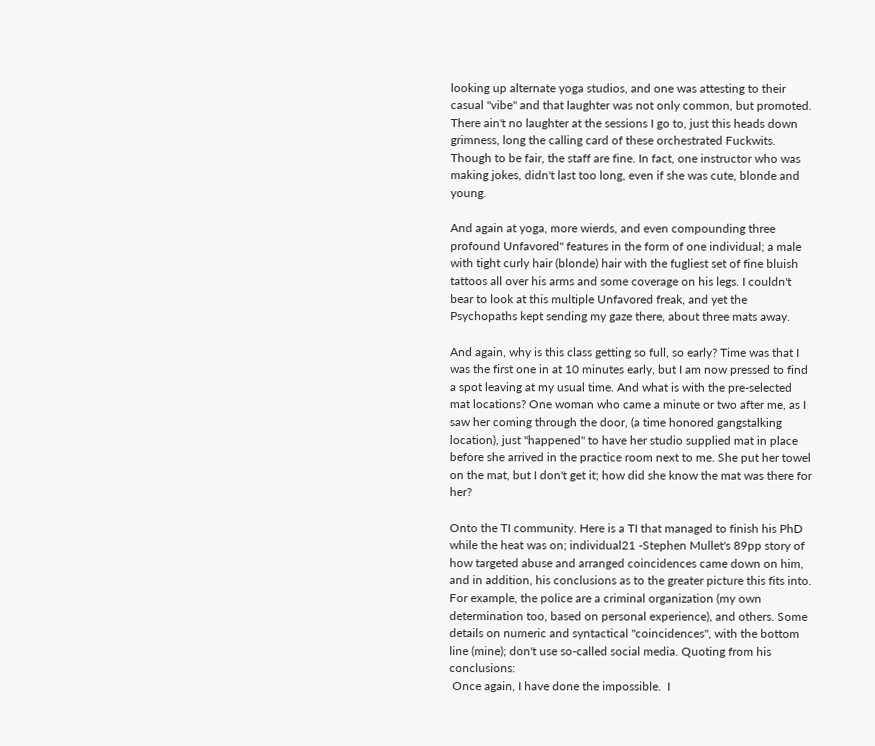looking up alternate yoga studios, and one was attesting to their casual "vibe" and that laughter was not only common, but promoted. There ain't no laughter at the sessions I go to, just this heads down grimness, long the calling card of these orchestrated Fuckwits. Though to be fair, the staff are fine. In fact, one instructor who was making jokes, didn't last too long, even if she was cute, blonde and young.

And again at yoga, more wierds, and even compounding three profound Unfavored" features in the form of one individual; a male with tight curly hair (blonde) hair with the fugliest set of fine bluish tattoos all over his arms and some coverage on his legs. I couldn't bear to look at this multiple Unfavored freak, and yet the Psychopaths kept sending my gaze there, about three mats away.

And again, why is this class getting so full, so early? Time was that I was the first one in at 10 minutes early, but I am now pressed to find a spot leaving at my usual time. And what is with the pre-selected mat locations? One woman who came a minute or two after me, as I saw her coming through the door, (a time honored gangstalking location), just "happened" to have her studio supplied mat in place before she arrived in the practice room next to me. She put her towel on the mat, but I don't get it; how did she know the mat was there for her?

Onto the TI community. Here is a TI that managed to finish his PhD while the heat was on; individual21 -Stephen Mullet's 89pp story of how targeted abuse and arranged coincidences came down on him, and in addition, his conclusions as to the greater picture this fits into. For example, the police are a criminal organization (my own determination too, based on personal experience), and others. Some details on numeric and syntactical "coincidences", with the bottom line (mine); don't use so-called social media. Quoting from his conclusions:
 Once again, I have done the impossible.  I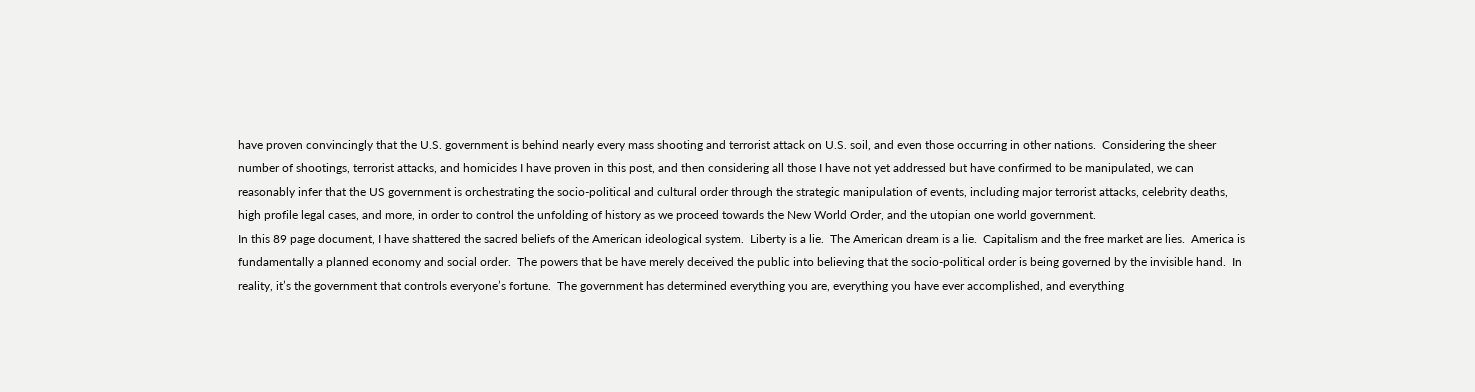have proven convincingly that the U.S. government is behind nearly every mass shooting and terrorist attack on U.S. soil, and even those occurring in other nations.  Considering the sheer number of shootings, terrorist attacks, and homicides I have proven in this post, and then considering all those I have not yet addressed but have confirmed to be manipulated, we can reasonably infer that the US government is orchestrating the socio-political and cultural order through the strategic manipulation of events, including major terrorist attacks, celebrity deaths, high profile legal cases, and more, in order to control the unfolding of history as we proceed towards the New World Order, and the utopian one world government.
In this 89 page document, I have shattered the sacred beliefs of the American ideological system.  Liberty is a lie.  The American dream is a lie.  Capitalism and the free market are lies.  America is fundamentally a planned economy and social order.  The powers that be have merely deceived the public into believing that the socio-political order is being governed by the invisible hand.  In reality, it’s the government that controls everyone’s fortune.  The government has determined everything you are, everything you have ever accomplished, and everything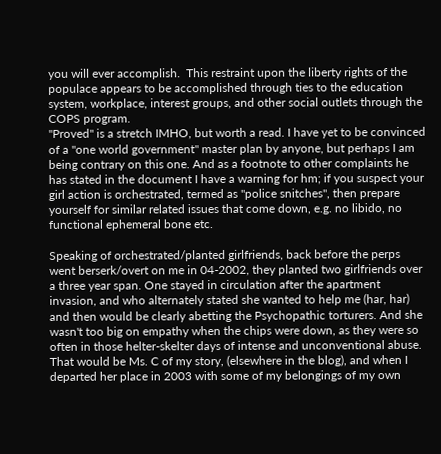you will ever accomplish.  This restraint upon the liberty rights of the populace appears to be accomplished through ties to the education system, workplace, interest groups, and other social outlets through the COPS program.
"Proved" is a stretch IMHO, but worth a read. I have yet to be convinced of a "one world government" master plan by anyone, but perhaps I am being contrary on this one. And as a footnote to other complaints he has stated in the document I have a warning for hm; if you suspect your girl action is orchestrated, termed as "police snitches", then prepare yourself for similar related issues that come down, e.g. no libido, no functional ephemeral bone etc.

Speaking of orchestrated/planted girlfriends, back before the perps went berserk/overt on me in 04-2002, they planted two girlfriends over a three year span. One stayed in circulation after the apartment invasion, and who alternately stated she wanted to help me (har, har) and then would be clearly abetting the Psychopathic torturers. And she wasn't too big on empathy when the chips were down, as they were so often in those helter-skelter days of intense and unconventional abuse. That would be Ms. C of my story, (elsewhere in the blog), and when I departed her place in 2003 with some of my belongings of my own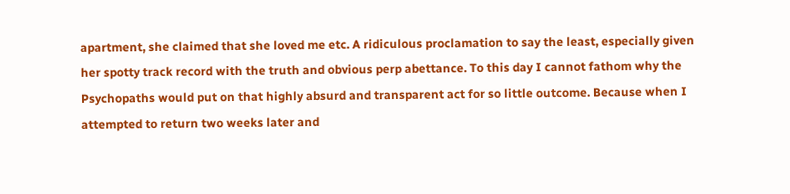apartment, she claimed that she loved me etc. A ridiculous proclamation to say the least, especially given her spotty track record with the truth and obvious perp abettance. To this day I cannot fathom why the Psychopaths would put on that highly absurd and transparent act for so little outcome. Because when I attempted to return two weeks later and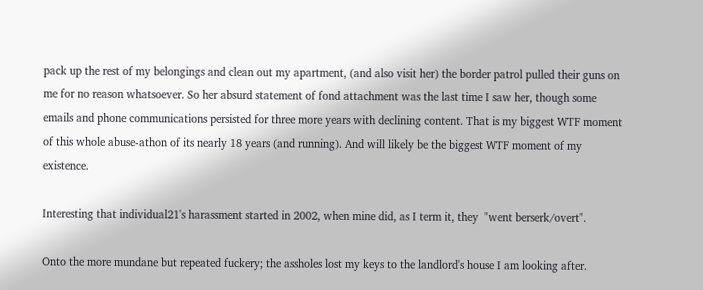pack up the rest of my belongings and clean out my apartment, (and also visit her) the border patrol pulled their guns on me for no reason whatsoever. So her absurd statement of fond attachment was the last time I saw her, though some emails and phone communications persisted for three more years with declining content. That is my biggest WTF moment of this whole abuse-athon of its nearly 18 years (and running). And will likely be the biggest WTF moment of my existence.

Interesting that individual21's harassment started in 2002, when mine did, as I term it, they  "went berserk/overt".

Onto the more mundane but repeated fuckery; the assholes lost my keys to the landlord's house I am looking after.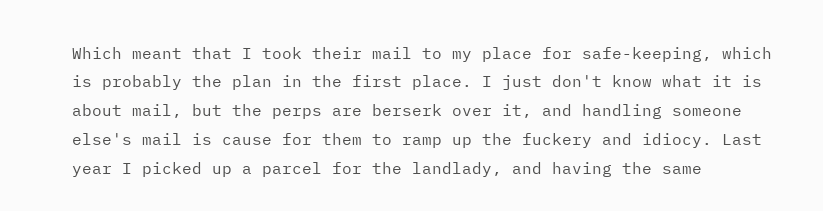Which meant that I took their mail to my place for safe-keeping, which is probably the plan in the first place. I just don't know what it is about mail, but the perps are berserk over it, and handling someone else's mail is cause for them to ramp up the fuckery and idiocy. Last year I picked up a parcel for the landlady, and having the same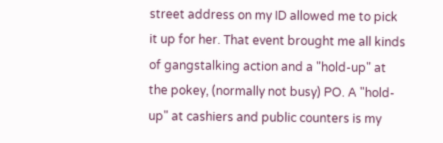street address on my ID allowed me to pick it up for her. That event brought me all kinds of gangstalking action and a "hold-up" at the pokey, (normally not busy) PO. A "hold-up" at cashiers and public counters is my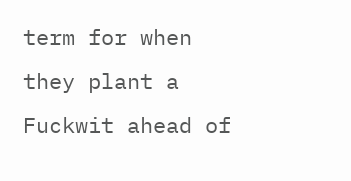term for when they plant a Fuckwit ahead of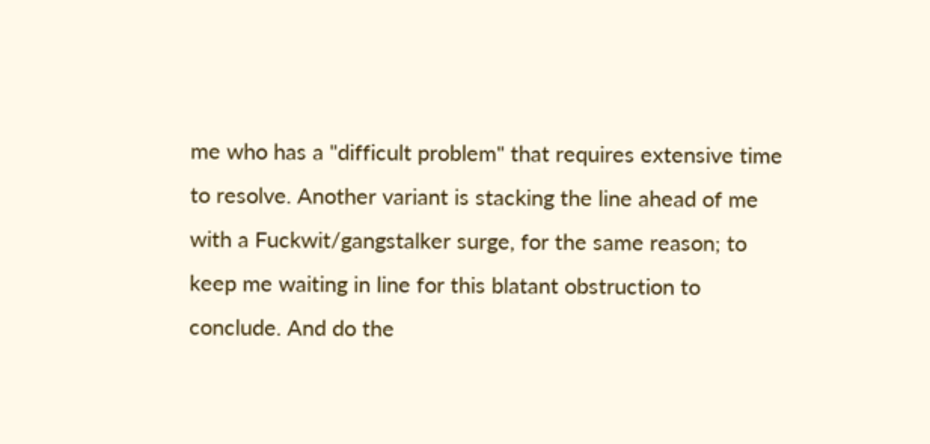me who has a "difficult problem" that requires extensive time to resolve. Another variant is stacking the line ahead of me with a Fuckwit/gangstalker surge, for the same reason; to keep me waiting in line for this blatant obstruction to conclude. And do the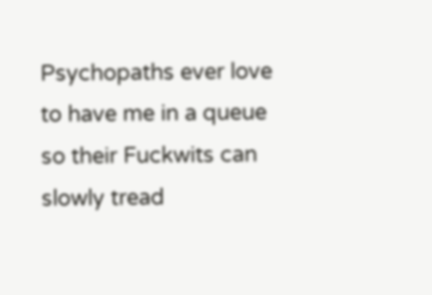Psychopaths ever love to have me in a queue so their Fuckwits can slowly tread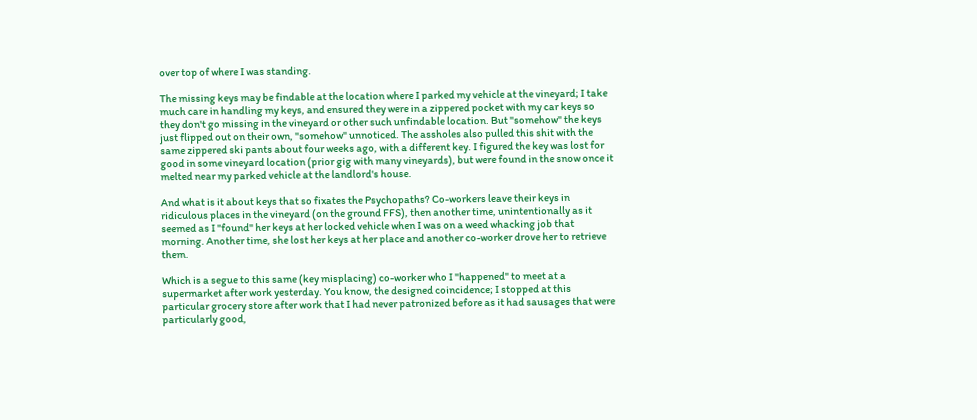over top of where I was standing.

The missing keys may be findable at the location where I parked my vehicle at the vineyard; I take much care in handling my keys, and ensured they were in a zippered pocket with my car keys so they don't go missing in the vineyard or other such unfindable location. But "somehow" the keys just flipped out on their own, "somehow" unnoticed. The assholes also pulled this shit with the same zippered ski pants about four weeks ago, with a different key. I figured the key was lost for good in some vineyard location (prior gig with many vineyards), but were found in the snow once it melted near my parked vehicle at the landlord's house.

And what is it about keys that so fixates the Psychopaths? Co-workers leave their keys in ridiculous places in the vineyard (on the ground FFS), then another time, unintentionally as it seemed as I "found" her keys at her locked vehicle when I was on a weed whacking job that morning. Another time, she lost her keys at her place and another co-worker drove her to retrieve them.

Which is a segue to this same (key misplacing) co-worker who I "happened" to meet at a supermarket after work yesterday. You know, the designed coincidence; I stopped at this particular grocery store after work that I had never patronized before as it had sausages that were particularly good,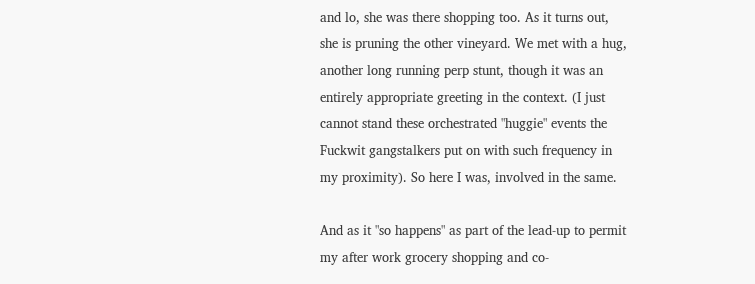and lo, she was there shopping too. As it turns out, she is pruning the other vineyard. We met with a hug, another long running perp stunt, though it was an entirely appropriate greeting in the context. (I just cannot stand these orchestrated "huggie" events the Fuckwit gangstalkers put on with such frequency in my proximity). So here I was, involved in the same.

And as it "so happens" as part of the lead-up to permit my after work grocery shopping and co-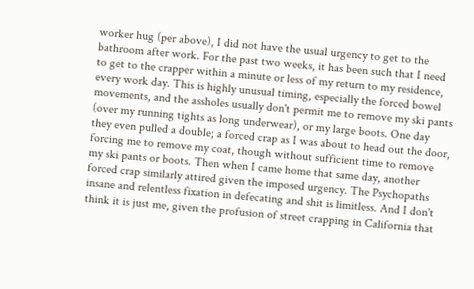worker hug (per above), I did not have the usual urgency to get to the bathroom after work. For the past two weeks, it has been such that I need to get to the crapper within a minute or less of my return to my residence, every work day. This is highly unusual timing, especially the forced bowel movements, and the assholes usually don't permit me to remove my ski pants (over my running tights as long underwear), or my large boots. One day they even pulled a double; a forced crap as I was about to head out the door, forcing me to remove my coat, though without sufficient time to remove my ski pants or boots. Then when I came home that same day, another forced crap similarly attired given the imposed urgency. The Psychopaths insane and relentless fixation in defecating and shit is limitless. And I don't think it is just me, given the profusion of street crapping in California that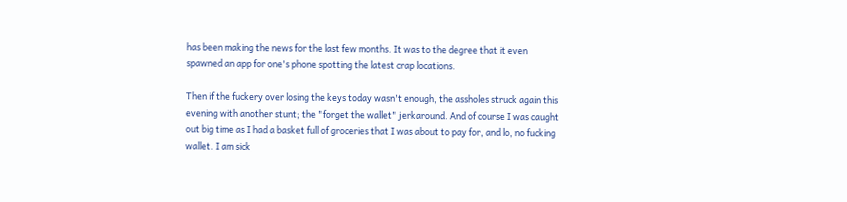has been making the news for the last few months. It was to the degree that it even spawned an app for one's phone spotting the latest crap locations.

Then if the fuckery over losing the keys today wasn't enough, the assholes struck again this evening with another stunt; the "forget the wallet" jerkaround. And of course I was caught out big time as I had a basket full of groceries that I was about to pay for, and lo, no fucking wallet. I am sick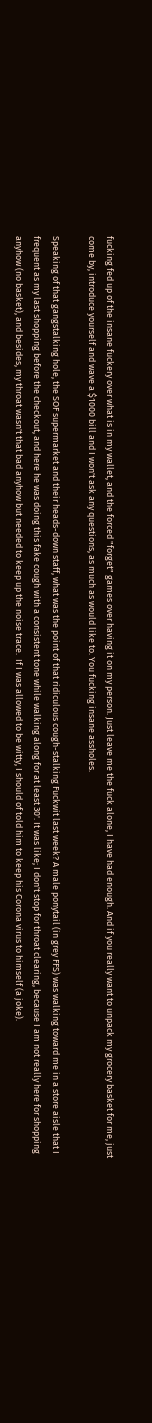fucking fed up of the insane fuckery over what is in my wallet, and the forced "forget" games over having it on my person. Just leave me the fuck alone, I have had enough. And if you really want to unpack my grocery basket for me, just come by, introduce yourself and wave a $1000 bill and I won't ask any questions, as much as would like to. You fucking insane assholes.

Speaking of that gangstalking hole, the SOF supermarket and their heads-down staff, what was the point of that ridiculous cough-stalking Fuckwit last week? A male ponytail (in grey FFS) was walking toward me in a store aisle that I frequent as my last shopping before the checkout, and here he was doing this fake cough with a consistent tone while walking along for at least 30'. It was like; I don't stop for throat clearing, because I am not really here for shopping anyhow (no basket), and besides, my throat wasn't that bad anyhow but needed to keep up the noise trace.  If I was allowed to be witty, I should of told him to keep his Corona virus to himself (a joke).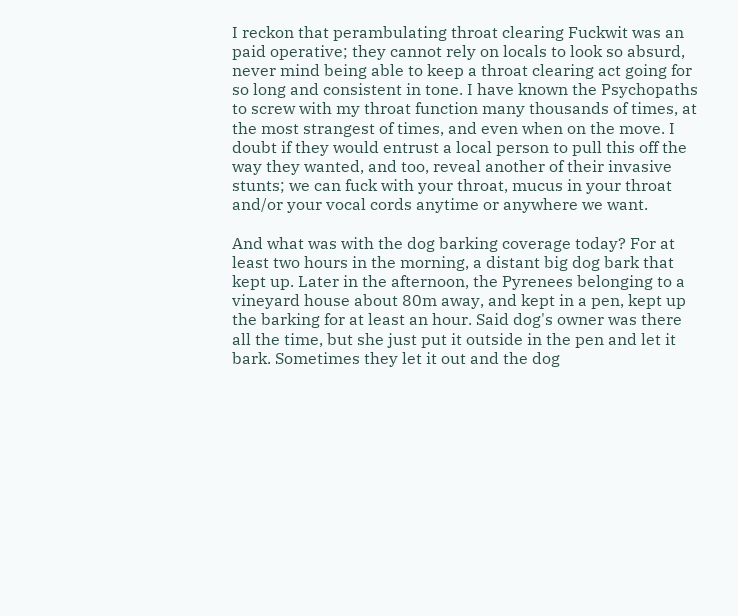I reckon that perambulating throat clearing Fuckwit was an paid operative; they cannot rely on locals to look so absurd, never mind being able to keep a throat clearing act going for so long and consistent in tone. I have known the Psychopaths to screw with my throat function many thousands of times, at the most strangest of times, and even when on the move. I doubt if they would entrust a local person to pull this off the way they wanted, and too, reveal another of their invasive stunts; we can fuck with your throat, mucus in your throat and/or your vocal cords anytime or anywhere we want.

And what was with the dog barking coverage today? For at least two hours in the morning, a distant big dog bark that kept up. Later in the afternoon, the Pyrenees belonging to a vineyard house about 80m away, and kept in a pen, kept up the barking for at least an hour. Said dog's owner was there all the time, but she just put it outside in the pen and let it bark. Sometimes they let it out and the dog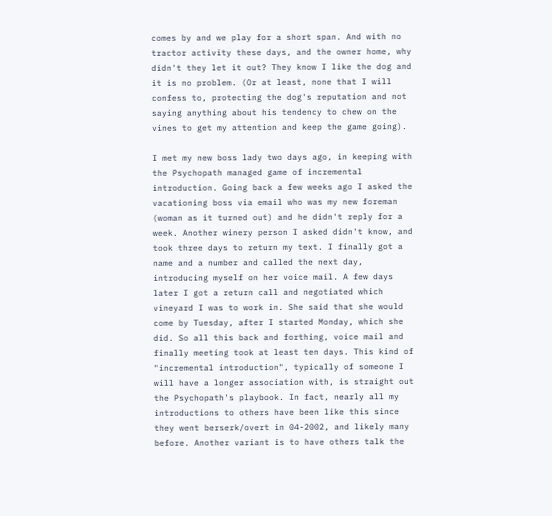comes by and we play for a short span. And with no tractor activity these days, and the owner home, why didn't they let it out? They know I like the dog and it is no problem. (Or at least, none that I will confess to, protecting the dog's reputation and not saying anything about his tendency to chew on the vines to get my attention and keep the game going).

I met my new boss lady two days ago, in keeping with the Psychopath managed game of incremental introduction. Going back a few weeks ago I asked the vacationing boss via email who was my new foreman (woman as it turned out) and he didn't reply for a week. Another winery person I asked didn't know, and took three days to return my text. I finally got a name and a number and called the next day, introducing myself on her voice mail. A few days later I got a return call and negotiated which vineyard I was to work in. She said that she would come by Tuesday, after I started Monday, which she did. So all this back and forthing, voice mail and finally meeting took at least ten days. This kind of "incremental introduction", typically of someone I will have a longer association with, is straight out the Psychopath's playbook. In fact, nearly all my introductions to others have been like this since they went berserk/overt in 04-2002, and likely many before. Another variant is to have others talk the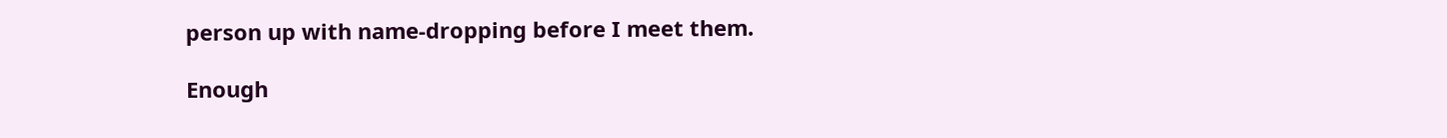person up with name-dropping before I meet them.

Enough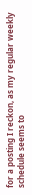for a posting I reckon, as my regular weekly schedule seems to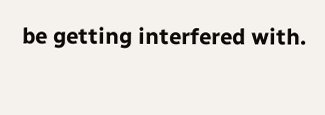be getting interfered with.